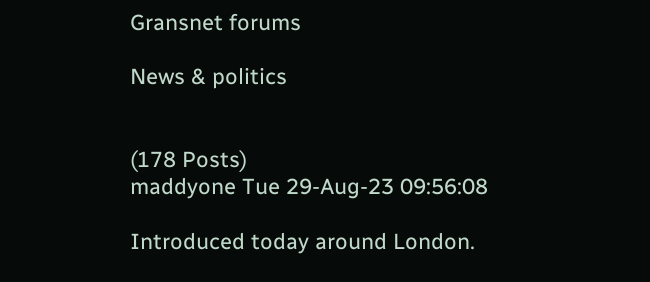Gransnet forums

News & politics


(178 Posts)
maddyone Tue 29-Aug-23 09:56:08

Introduced today around London.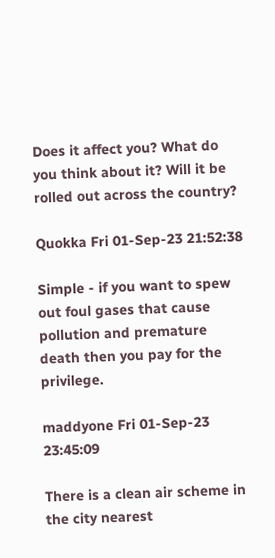Does it affect you? What do you think about it? Will it be rolled out across the country?

Quokka Fri 01-Sep-23 21:52:38

Simple - if you want to spew out foul gases that cause pollution and premature death then you pay for the privilege.

maddyone Fri 01-Sep-23 23:45:09

There is a clean air scheme in the city nearest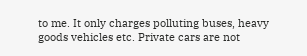to me. It only charges polluting buses, heavy goods vehicles etc. Private cars are not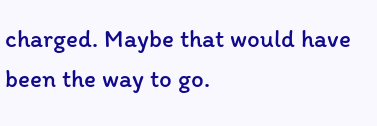charged. Maybe that would have been the way to go.